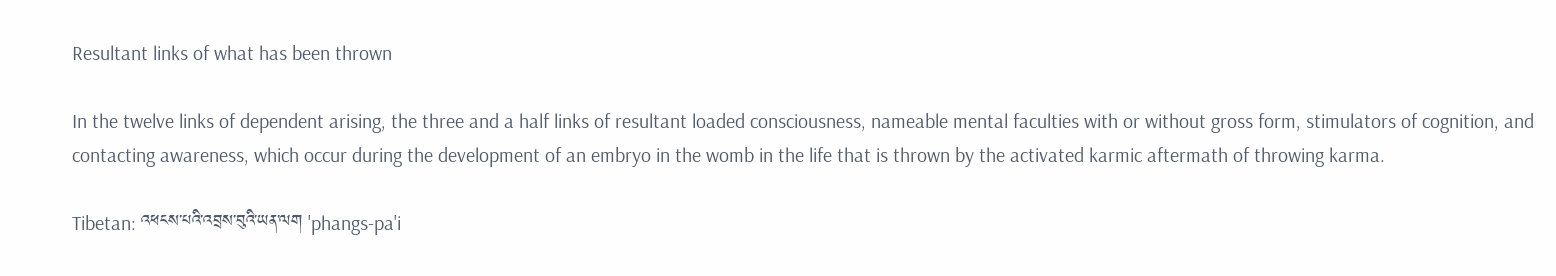Resultant links of what has been thrown

In the twelve links of dependent arising, the three and a half links of resultant loaded consciousness, nameable mental faculties with or without gross form, stimulators of cognition, and contacting awareness, which occur during the development of an embryo in the womb in the life that is thrown by the activated karmic aftermath of throwing karma.

Tibetan: འཕངས་པའི་འབྲས་བུའི་ཡན་ལག 'phangs-pa'i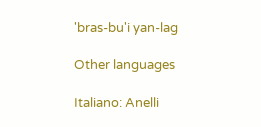'bras-bu'i yan-lag

Other languages

Italiano: Anelli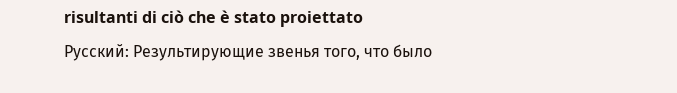risultanti di ciò che è stato proiettato
Русский: Результирующие звенья того, что было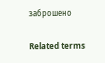заброшено

Related terms